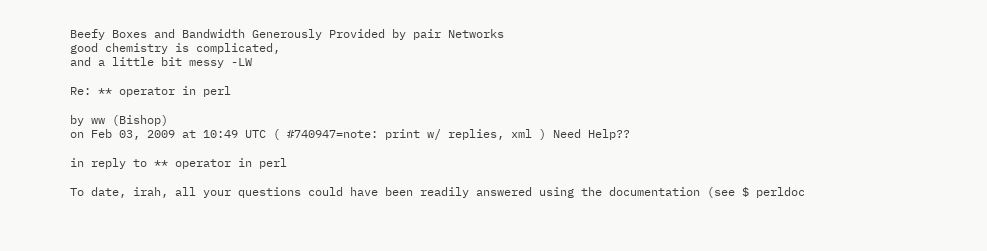Beefy Boxes and Bandwidth Generously Provided by pair Networks
good chemistry is complicated,
and a little bit messy -LW

Re: ** operator in perl

by ww (Bishop)
on Feb 03, 2009 at 10:49 UTC ( #740947=note: print w/ replies, xml ) Need Help??

in reply to ** operator in perl

To date, irah, all your questions could have been readily answered using the documentation (see $ perldoc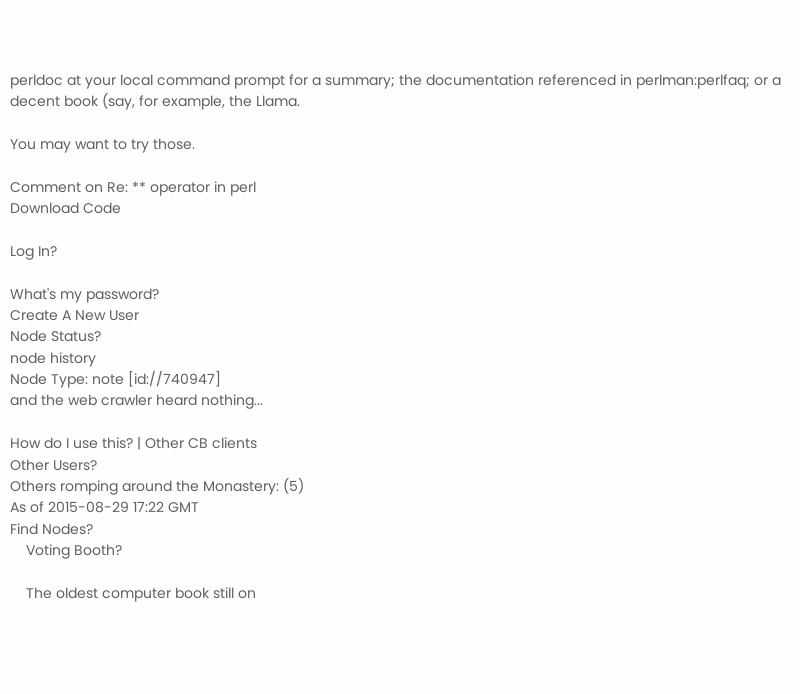perldoc at your local command prompt for a summary; the documentation referenced in perlman:perlfaq; or a decent book (say, for example, the Llama.

You may want to try those.

Comment on Re: ** operator in perl
Download Code

Log In?

What's my password?
Create A New User
Node Status?
node history
Node Type: note [id://740947]
and the web crawler heard nothing...

How do I use this? | Other CB clients
Other Users?
Others romping around the Monastery: (5)
As of 2015-08-29 17:22 GMT
Find Nodes?
    Voting Booth?

    The oldest computer book still on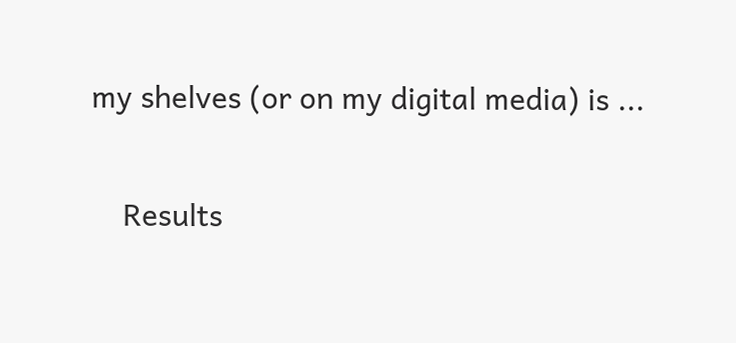my shelves (or on my digital media) is ...

    Results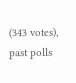(343 votes), past polls